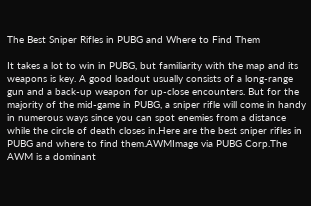The Best Sniper Rifles in PUBG and Where to Find Them

It takes a lot to win in PUBG, but familiarity with the map and its weapons is key. A good loadout usually consists of a long-range gun and a back-up weapon for up-close encounters. But for the majority of the mid-game in PUBG, a sniper rifle will come in handy in numerous ways since you can spot enemies from a distance while the circle of death closes in.Here are the best sniper rifles in PUBG and where to find them.AWMImage via PUBG Corp.The AWM is a dominant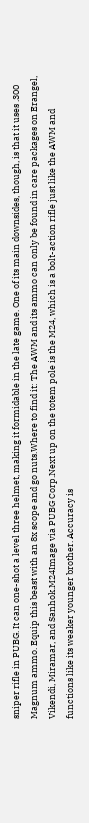sniper rifle in PUBG. It can one-shot a level three helmet, making it formidable in the late game. One of its main downsides, though, is that it uses .300 Magnum ammo. Equip this beast with an 8x scope and go nuts.Where to find it: The AWM and its ammo can only be found in care packages on Erangel, Vikendi, Miramar, and Sanhok.M24Image via PUBG Corp.Next up on the totem pole is the M24, which is a bolt-action rifle just like the AWM and functions like its weaker younger brother. Accuracy is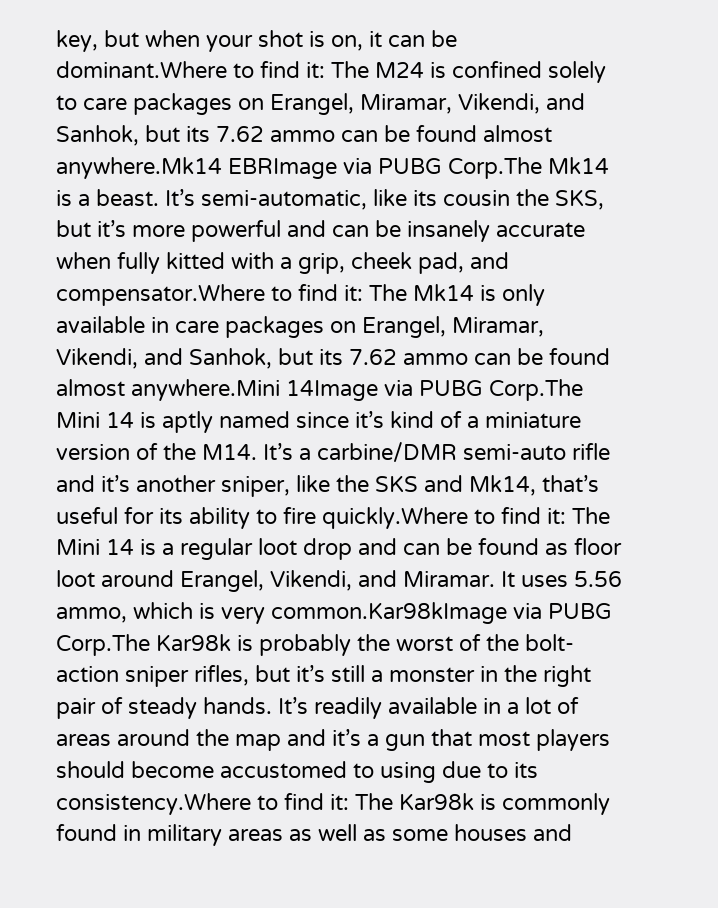key, but when your shot is on, it can be dominant.Where to find it: The M24 is confined solely to care packages on Erangel, Miramar, Vikendi, and Sanhok, but its 7.62 ammo can be found almost anywhere.Mk14 EBRImage via PUBG Corp.The Mk14 is a beast. It’s semi-automatic, like its cousin the SKS, but it’s more powerful and can be insanely accurate when fully kitted with a grip, cheek pad, and compensator.Where to find it: The Mk14 is only available in care packages on Erangel, Miramar, Vikendi, and Sanhok, but its 7.62 ammo can be found almost anywhere.Mini 14Image via PUBG Corp.The Mini 14 is aptly named since it’s kind of a miniature version of the M14. It’s a carbine/DMR semi-auto rifle and it’s another sniper, like the SKS and Mk14, that’s useful for its ability to fire quickly.Where to find it: The Mini 14 is a regular loot drop and can be found as floor loot around Erangel, Vikendi, and Miramar. It uses 5.56 ammo, which is very common.Kar98kImage via PUBG Corp.The Kar98k is probably the worst of the bolt-action sniper rifles, but it’s still a monster in the right pair of steady hands. It’s readily available in a lot of areas around the map and it’s a gun that most players should become accustomed to using due to its consistency.Where to find it: The Kar98k is commonly found in military areas as well as some houses and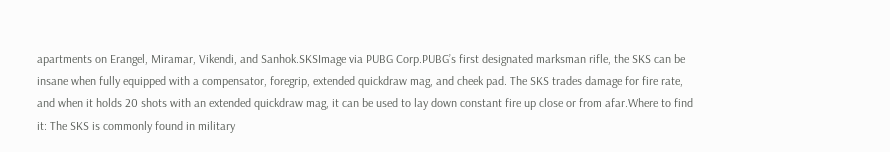apartments on Erangel, Miramar, Vikendi, and Sanhok.SKSImage via PUBG Corp.PUBG’s first designated marksman rifle, the SKS can be insane when fully equipped with a compensator, foregrip, extended quickdraw mag, and cheek pad. The SKS trades damage for fire rate, and when it holds 20 shots with an extended quickdraw mag, it can be used to lay down constant fire up close or from afar.Where to find it: The SKS is commonly found in military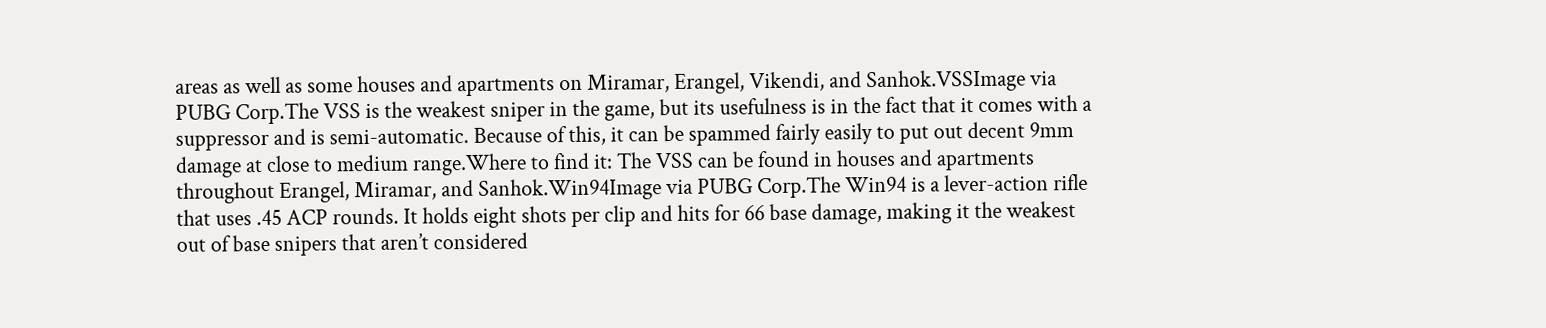areas as well as some houses and apartments on Miramar, Erangel, Vikendi, and Sanhok.VSSImage via PUBG Corp.The VSS is the weakest sniper in the game, but its usefulness is in the fact that it comes with a suppressor and is semi-automatic. Because of this, it can be spammed fairly easily to put out decent 9mm damage at close to medium range.Where to find it: The VSS can be found in houses and apartments throughout Erangel, Miramar, and Sanhok.Win94Image via PUBG Corp.The Win94 is a lever-action rifle that uses .45 ACP rounds. It holds eight shots per clip and hits for 66 base damage, making it the weakest out of base snipers that aren’t considered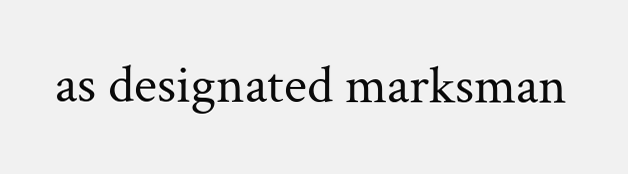as designated marksman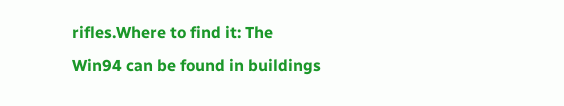rifles.Where to find it: The Win94 can be found in buildings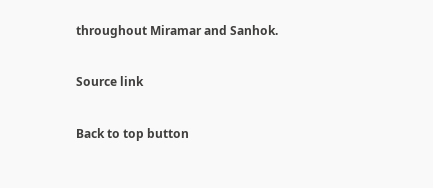throughout Miramar and Sanhok.

Source link

Back to top button